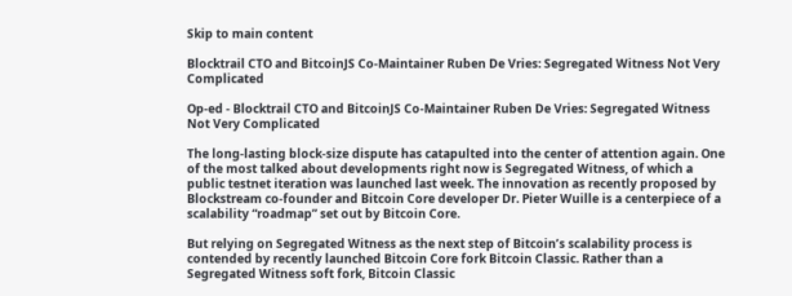Skip to main content

Blocktrail CTO and BitcoinJS Co-Maintainer Ruben De Vries: Segregated Witness Not Very Complicated

Op-ed - Blocktrail CTO and BitcoinJS Co-Maintainer Ruben De Vries: Segregated Witness Not Very Complicated

The long-lasting block-size dispute has catapulted into the center of attention again. One of the most talked about developments right now is Segregated Witness, of which a public testnet iteration was launched last week. The innovation as recently proposed by Blockstream co-founder and Bitcoin Core developer Dr. Pieter Wuille is a centerpiece of a scalability “roadmap” set out by Bitcoin Core.

But relying on Segregated Witness as the next step of Bitcoin’s scalability process is contended by recently launched Bitcoin Core fork Bitcoin Classic. Rather than a Segregated Witness soft fork, Bitcoin Classic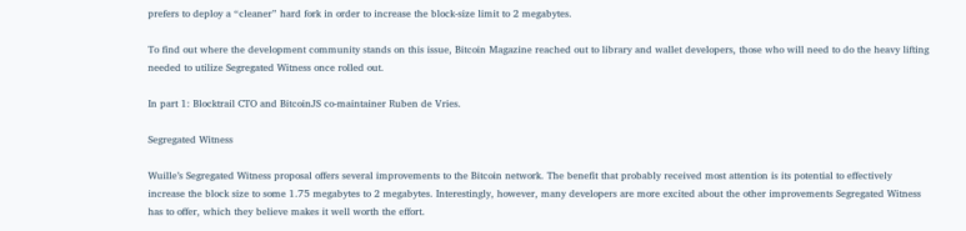prefers to deploy a “cleaner” hard fork in order to increase the block-size limit to 2 megabytes.

To find out where the development community stands on this issue, Bitcoin Magazine reached out to library and wallet developers, those who will need to do the heavy lifting needed to utilize Segregated Witness once rolled out.

In part 1: Blocktrail CTO and BitcoinJS co-maintainer Ruben de Vries.

Segregated Witness

Wuille’s Segregated Witness proposal offers several improvements to the Bitcoin network. The benefit that probably received most attention is its potential to effectively increase the block size to some 1.75 megabytes to 2 megabytes. Interestingly, however, many developers are more excited about the other improvements Segregated Witness has to offer, which they believe makes it well worth the effort.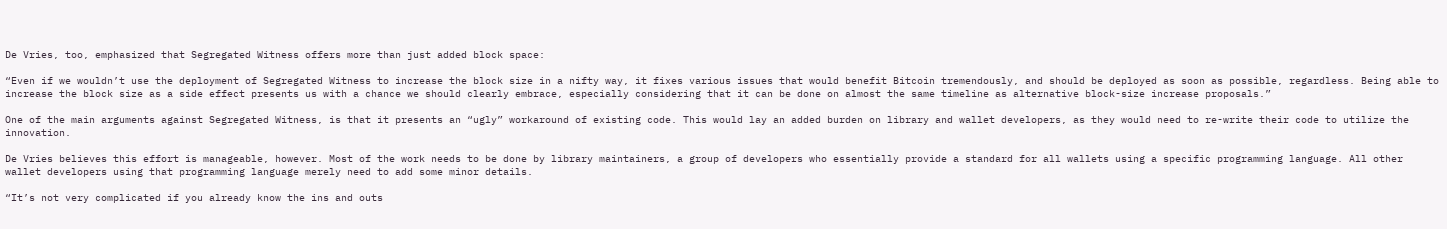De Vries, too, emphasized that Segregated Witness offers more than just added block space:

“Even if we wouldn’t use the deployment of Segregated Witness to increase the block size in a nifty way, it fixes various issues that would benefit Bitcoin tremendously, and should be deployed as soon as possible, regardless. Being able to increase the block size as a side effect presents us with a chance we should clearly embrace, especially considering that it can be done on almost the same timeline as alternative block-size increase proposals.”

One of the main arguments against Segregated Witness, is that it presents an “ugly” workaround of existing code. This would lay an added burden on library and wallet developers, as they would need to re-write their code to utilize the innovation.

De Vries believes this effort is manageable, however. Most of the work needs to be done by library maintainers, a group of developers who essentially provide a standard for all wallets using a specific programming language. All other wallet developers using that programming language merely need to add some minor details.

“It’s not very complicated if you already know the ins and outs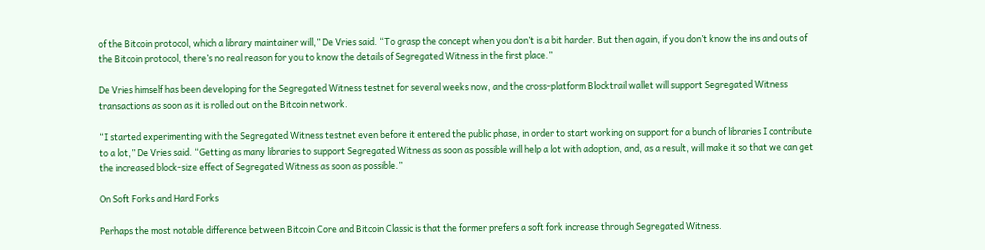of the Bitcoin protocol, which a library maintainer will,” De Vries said. “To grasp the concept when you don’t is a bit harder. But then again, if you don’t know the ins and outs of the Bitcoin protocol, there’s no real reason for you to know the details of Segregated Witness in the first place.”

De Vries himself has been developing for the Segregated Witness testnet for several weeks now, and the cross-platform Blocktrail wallet will support Segregated Witness transactions as soon as it is rolled out on the Bitcoin network.

“I started experimenting with the Segregated Witness testnet even before it entered the public phase, in order to start working on support for a bunch of libraries I contribute to a lot,” De Vries said. “Getting as many libraries to support Segregated Witness as soon as possible will help a lot with adoption, and, as a result, will make it so that we can get the increased block-size effect of Segregated Witness as soon as possible.”

On Soft Forks and Hard Forks

Perhaps the most notable difference between Bitcoin Core and Bitcoin Classic is that the former prefers a soft fork increase through Segregated Witness.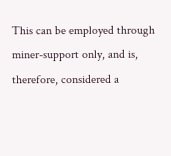This can be employed through miner-support only, and is, therefore, considered a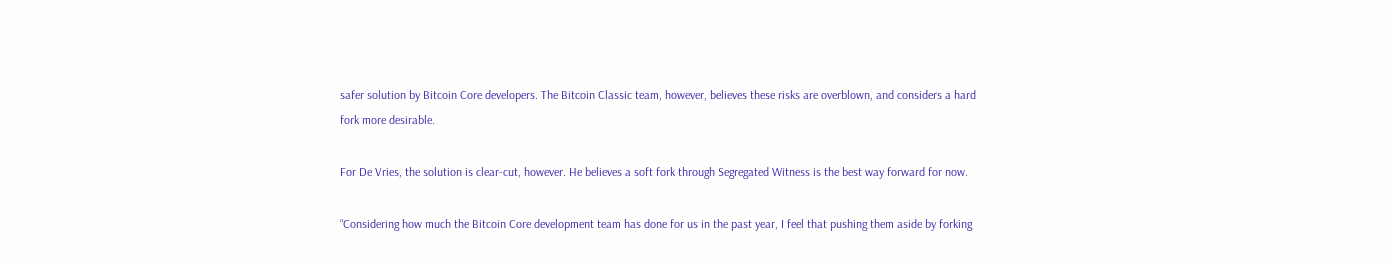safer solution by Bitcoin Core developers. The Bitcoin Classic team, however, believes these risks are overblown, and considers a hard fork more desirable.

For De Vries, the solution is clear-cut, however. He believes a soft fork through Segregated Witness is the best way forward for now.

“Considering how much the Bitcoin Core development team has done for us in the past year, I feel that pushing them aside by forking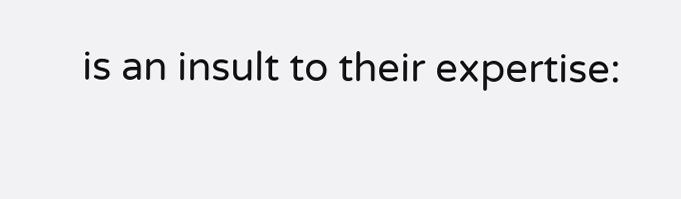is an insult to their expertise: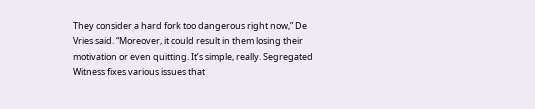They consider a hard fork too dangerous right now,” De Vries said. “Moreover, it could result in them losing their motivation or even quitting. It’s simple, really. Segregated Witness fixes various issues that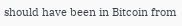should have been in Bitcoin from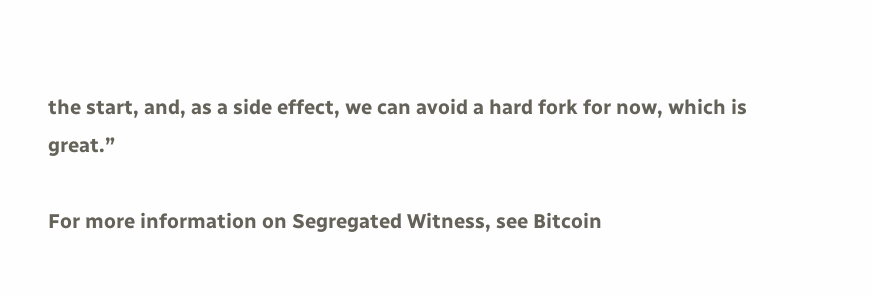the start, and, as a side effect, we can avoid a hard fork for now, which is great.”

For more information on Segregated Witness, see Bitcoin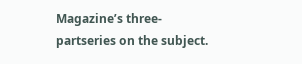Magazine’s three-partseries on the subject.